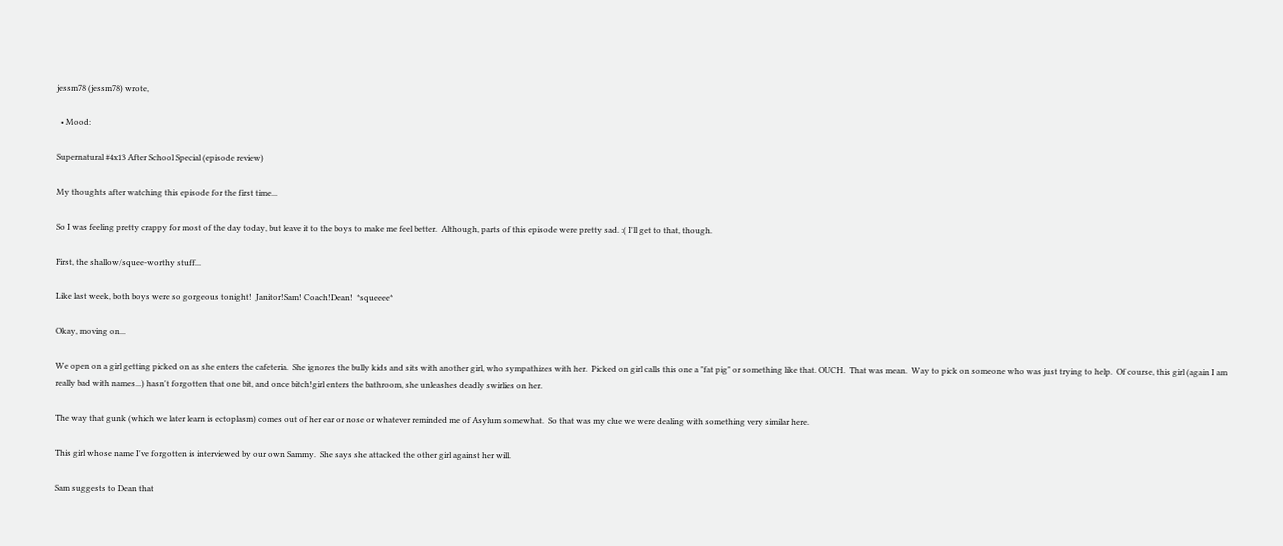jessm78 (jessm78) wrote,

  • Mood:

Supernatural #4x13 After School Special (episode review)

My thoughts after watching this episode for the first time...

So I was feeling pretty crappy for most of the day today, but leave it to the boys to make me feel better.  Although, parts of this episode were pretty sad. :( I'll get to that, though.

First, the shallow/squee-worthy stuff...

Like last week, both boys were so gorgeous tonight!  Janitor!Sam! Coach!Dean!  *squeeee*

Okay, moving on...

We open on a girl getting picked on as she enters the cafeteria.  She ignores the bully kids and sits with another girl, who sympathizes with her.  Picked on girl calls this one a "fat pig" or something like that. OUCH.  That was mean.  Way to pick on someone who was just trying to help.  Of course, this girl (again I am really bad with names...) hasn't forgotten that one bit, and once bitch!girl enters the bathroom, she unleashes deadly swirlies on her.

The way that gunk (which we later learn is ectoplasm) comes out of her ear or nose or whatever reminded me of Asylum somewhat.  So that was my clue we were dealing with something very similar here.

This girl whose name I've forgotten is interviewed by our own Sammy.  She says she attacked the other girl against her will.

Sam suggests to Dean that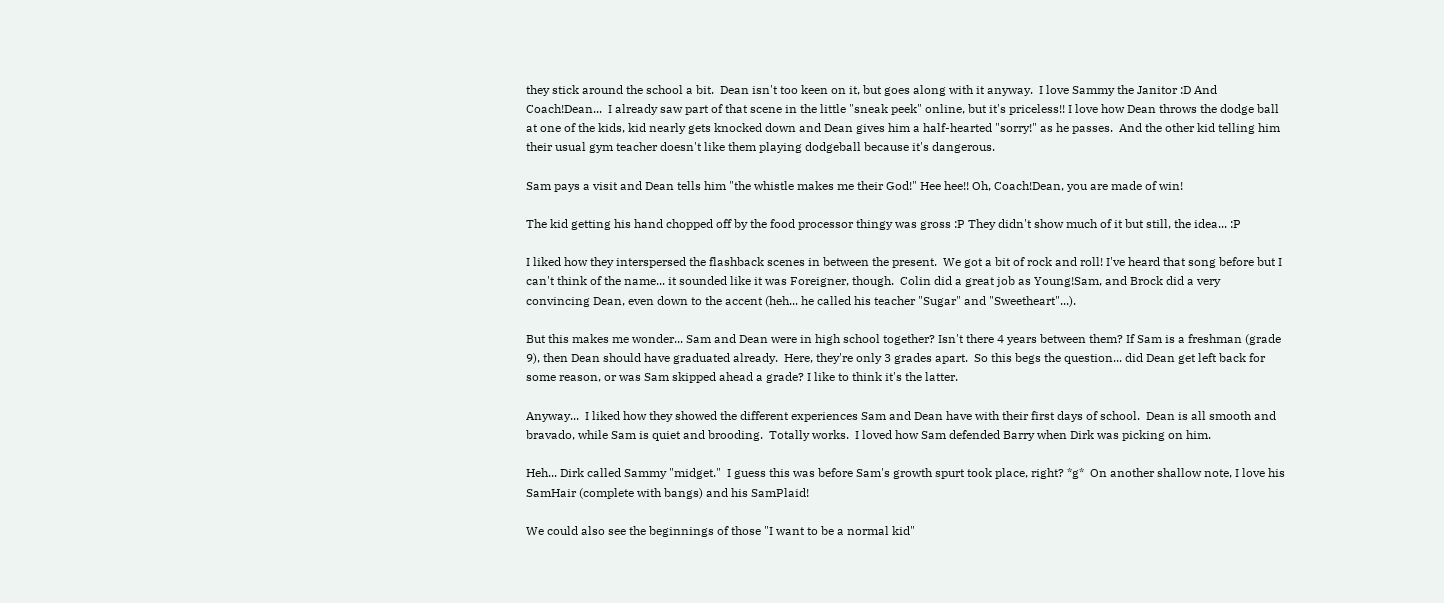they stick around the school a bit.  Dean isn't too keen on it, but goes along with it anyway.  I love Sammy the Janitor :D And Coach!Dean...  I already saw part of that scene in the little "sneak peek" online, but it's priceless!! I love how Dean throws the dodge ball at one of the kids, kid nearly gets knocked down and Dean gives him a half-hearted "sorry!" as he passes.  And the other kid telling him their usual gym teacher doesn't like them playing dodgeball because it's dangerous.

Sam pays a visit and Dean tells him "the whistle makes me their God!" Hee hee!! Oh, Coach!Dean, you are made of win!

The kid getting his hand chopped off by the food processor thingy was gross :P They didn't show much of it but still, the idea... :P

I liked how they interspersed the flashback scenes in between the present.  We got a bit of rock and roll! I've heard that song before but I can't think of the name... it sounded like it was Foreigner, though.  Colin did a great job as Young!Sam, and Brock did a very convincing Dean, even down to the accent (heh... he called his teacher "Sugar" and "Sweetheart"...).

But this makes me wonder... Sam and Dean were in high school together? Isn't there 4 years between them? If Sam is a freshman (grade 9), then Dean should have graduated already.  Here, they're only 3 grades apart.  So this begs the question... did Dean get left back for some reason, or was Sam skipped ahead a grade? I like to think it's the latter.

Anyway...  I liked how they showed the different experiences Sam and Dean have with their first days of school.  Dean is all smooth and bravado, while Sam is quiet and brooding.  Totally works.  I loved how Sam defended Barry when Dirk was picking on him.

Heh... Dirk called Sammy "midget."  I guess this was before Sam's growth spurt took place, right? *g*  On another shallow note, I love his SamHair (complete with bangs) and his SamPlaid!

We could also see the beginnings of those "I want to be a normal kid"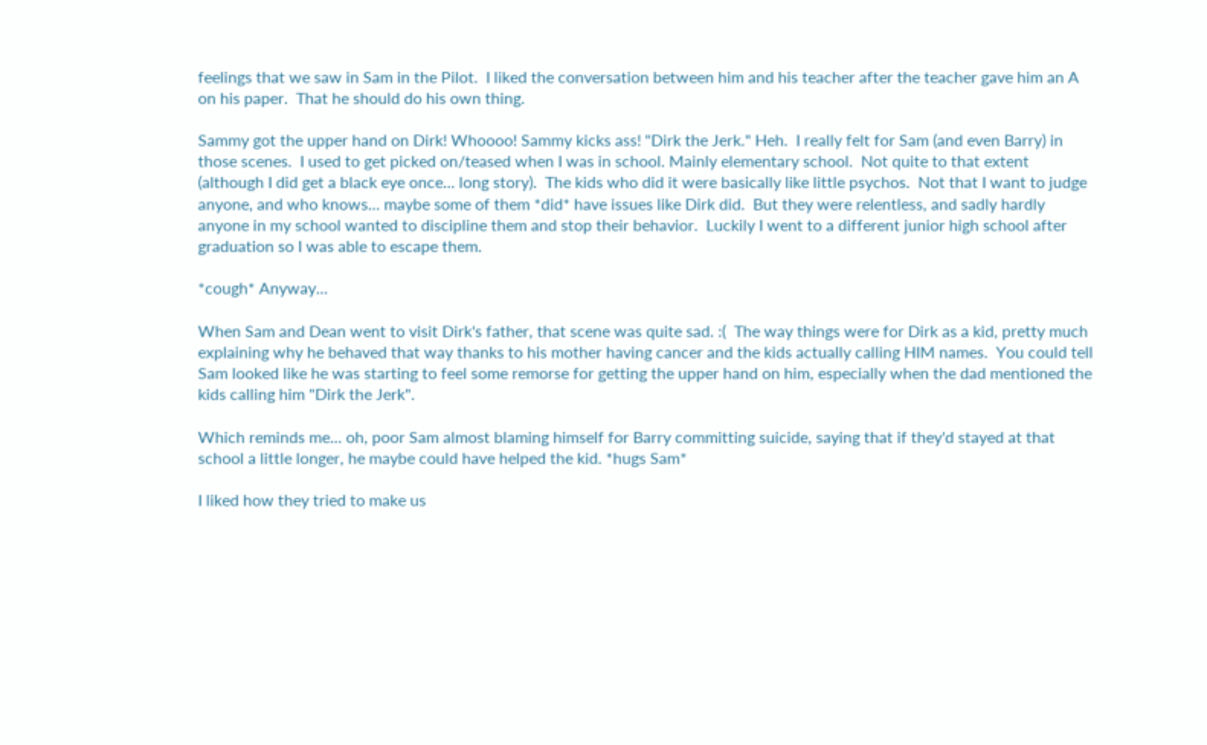feelings that we saw in Sam in the Pilot.  I liked the conversation between him and his teacher after the teacher gave him an A on his paper.  That he should do his own thing.

Sammy got the upper hand on Dirk! Whoooo! Sammy kicks ass! "Dirk the Jerk." Heh.  I really felt for Sam (and even Barry) in those scenes.  I used to get picked on/teased when I was in school. Mainly elementary school.  Not quite to that extent (although I did get a black eye once... long story).  The kids who did it were basically like little psychos.  Not that I want to judge anyone, and who knows... maybe some of them *did* have issues like Dirk did.  But they were relentless, and sadly hardly anyone in my school wanted to discipline them and stop their behavior.  Luckily I went to a different junior high school after graduation so I was able to escape them.

*cough* Anyway...

When Sam and Dean went to visit Dirk's father, that scene was quite sad. :(  The way things were for Dirk as a kid, pretty much explaining why he behaved that way thanks to his mother having cancer and the kids actually calling HIM names.  You could tell Sam looked like he was starting to feel some remorse for getting the upper hand on him, especially when the dad mentioned the kids calling him "Dirk the Jerk".

Which reminds me... oh, poor Sam almost blaming himself for Barry committing suicide, saying that if they'd stayed at that school a little longer, he maybe could have helped the kid. *hugs Sam*

I liked how they tried to make us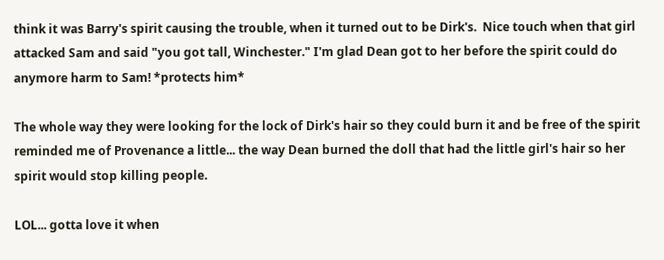think it was Barry's spirit causing the trouble, when it turned out to be Dirk's.  Nice touch when that girl attacked Sam and said "you got tall, Winchester." I'm glad Dean got to her before the spirit could do anymore harm to Sam! *protects him*

The whole way they were looking for the lock of Dirk's hair so they could burn it and be free of the spirit reminded me of Provenance a little... the way Dean burned the doll that had the little girl's hair so her spirit would stop killing people.

LOL... gotta love it when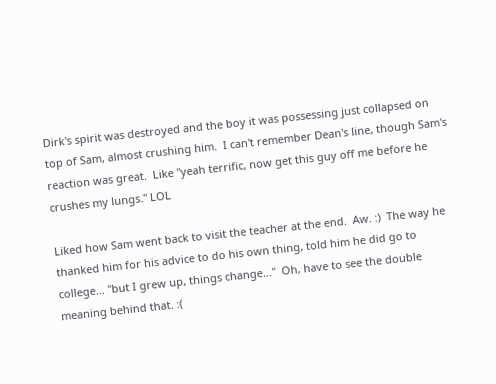Dirk's spirit was destroyed and the boy it was possessing just collapsed on top of Sam, almost crushing him.  I can't remember Dean's line, though Sam's reaction was great.  Like "yeah terrific, now get this guy off me before he crushes my lungs." LOL

Liked how Sam went back to visit the teacher at the end.  Aw. :)  The way he thanked him for his advice to do his own thing, told him he did go to college... "but I grew up, things change..."  Oh, have to see the double meaning behind that. :(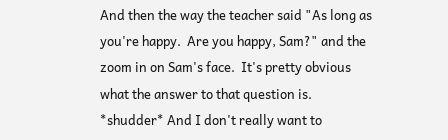And then the way the teacher said "As long as you're happy.  Are you happy, Sam?" and the zoom in on Sam's face.  It's pretty obvious what the answer to that question is.  *shudder* And I don't really want to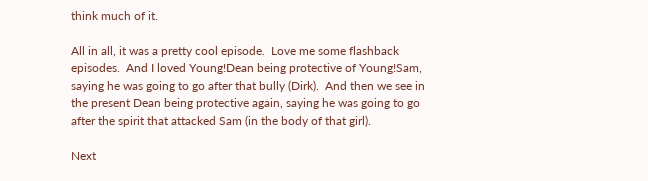think much of it.

All in all, it was a pretty cool episode.  Love me some flashback episodes.  And I loved Young!Dean being protective of Young!Sam, saying he was going to go after that bully (Dirk).  And then we see in the present Dean being protective again, saying he was going to go after the spirit that attacked Sam (in the body of that girl).

Next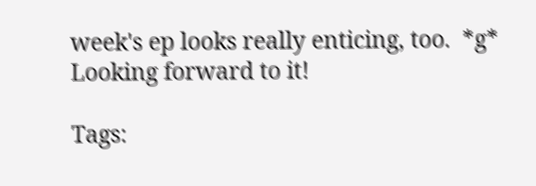week's ep looks really enticing, too.  *g* Looking forward to it!

Tags: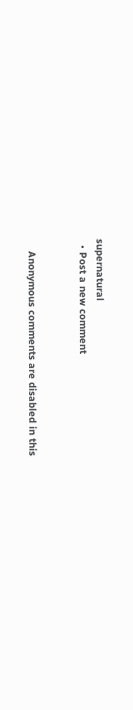supernatural
  • Post a new comment


    Anonymous comments are disabled in this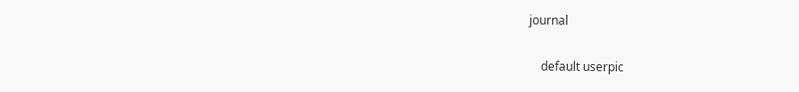journal

    default userpic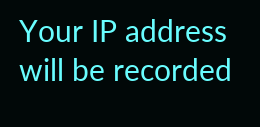Your IP address will be recorded